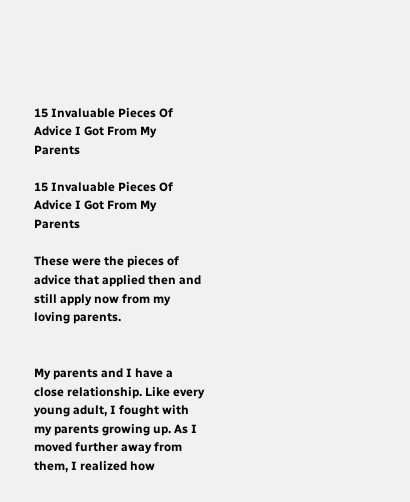15 Invaluable Pieces Of Advice I Got From My Parents

15 Invaluable Pieces Of Advice I Got From My Parents

These were the pieces of advice that applied then and still apply now from my loving parents.


My parents and I have a close relationship. Like every young adult, I fought with my parents growing up. As I moved further away from them, I realized how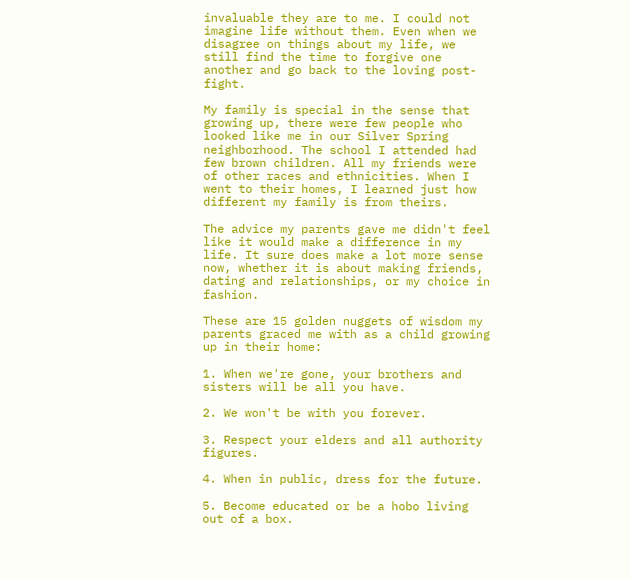invaluable they are to me. I could not imagine life without them. Even when we disagree on things about my life, we still find the time to forgive one another and go back to the loving post-fight.

My family is special in the sense that growing up, there were few people who looked like me in our Silver Spring neighborhood. The school I attended had few brown children. All my friends were of other races and ethnicities. When I went to their homes, I learned just how different my family is from theirs.

The advice my parents gave me didn't feel like it would make a difference in my life. It sure does make a lot more sense now, whether it is about making friends, dating and relationships, or my choice in fashion.

These are 15 golden nuggets of wisdom my parents graced me with as a child growing up in their home:

1. When we're gone, your brothers and sisters will be all you have.

2. We won't be with you forever.

3. Respect your elders and all authority figures.

4. When in public, dress for the future.

5. Become educated or be a hobo living out of a box.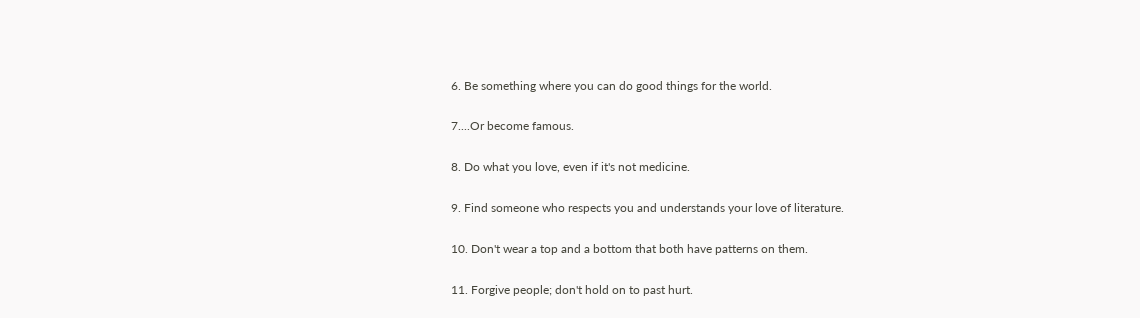6. Be something where you can do good things for the world.

7....Or become famous.

8. Do what you love, even if it's not medicine.

9. Find someone who respects you and understands your love of literature.

10. Don't wear a top and a bottom that both have patterns on them.

11. Forgive people; don't hold on to past hurt.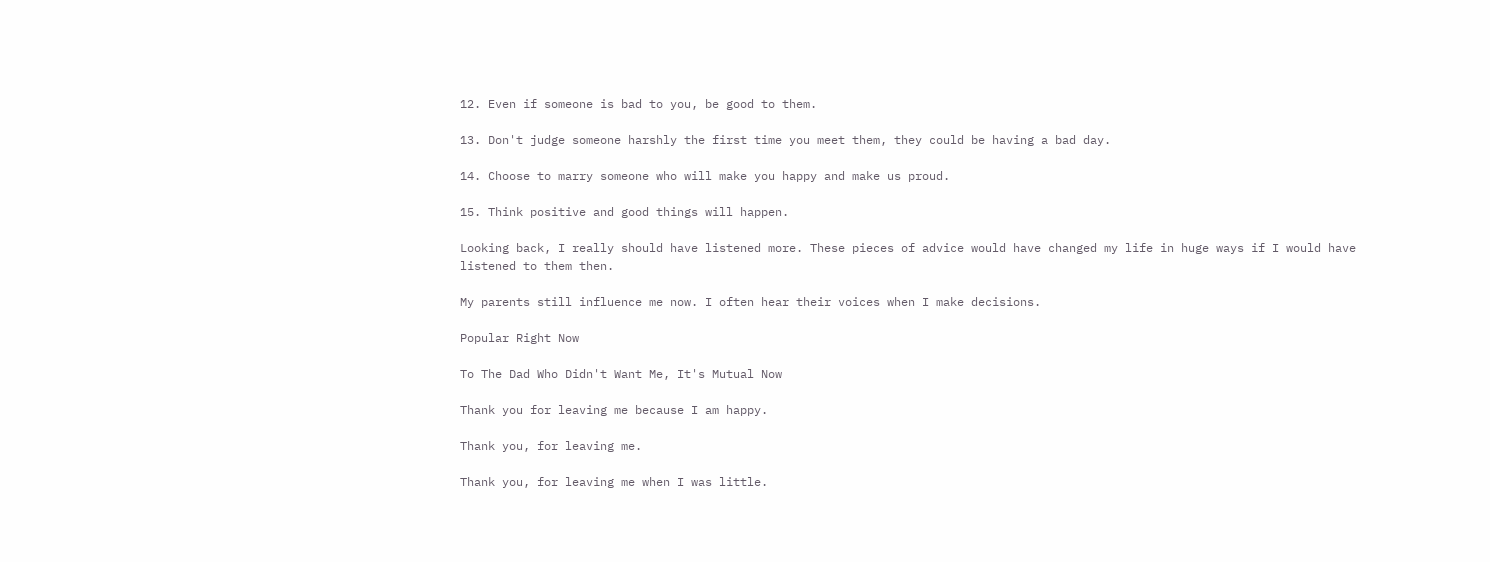12. Even if someone is bad to you, be good to them.

13. Don't judge someone harshly the first time you meet them, they could be having a bad day.

14. Choose to marry someone who will make you happy and make us proud.

15. Think positive and good things will happen.

Looking back, I really should have listened more. These pieces of advice would have changed my life in huge ways if I would have listened to them then.

My parents still influence me now. I often hear their voices when I make decisions.

Popular Right Now

To The Dad Who Didn't Want Me, It's Mutual Now

Thank you for leaving me because I am happy.

Thank you, for leaving me.

Thank you, for leaving me when I was little.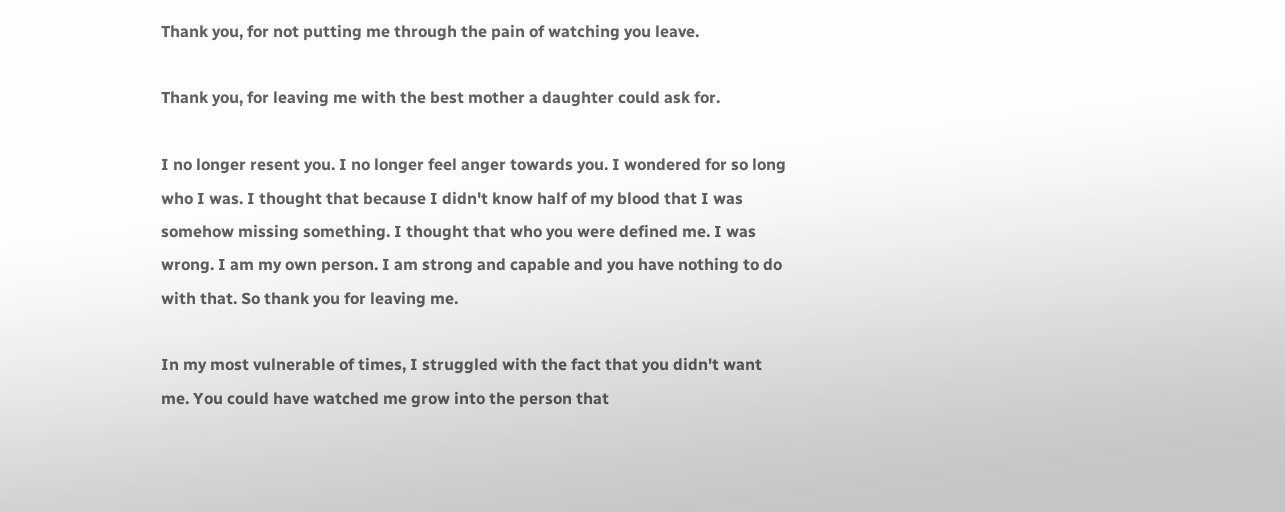Thank you, for not putting me through the pain of watching you leave.

Thank you, for leaving me with the best mother a daughter could ask for.

I no longer resent you. I no longer feel anger towards you. I wondered for so long who I was. I thought that because I didn't know half of my blood that I was somehow missing something. I thought that who you were defined me. I was wrong. I am my own person. I am strong and capable and you have nothing to do with that. So thank you for leaving me.

In my most vulnerable of times, I struggled with the fact that you didn't want me. You could have watched me grow into the person that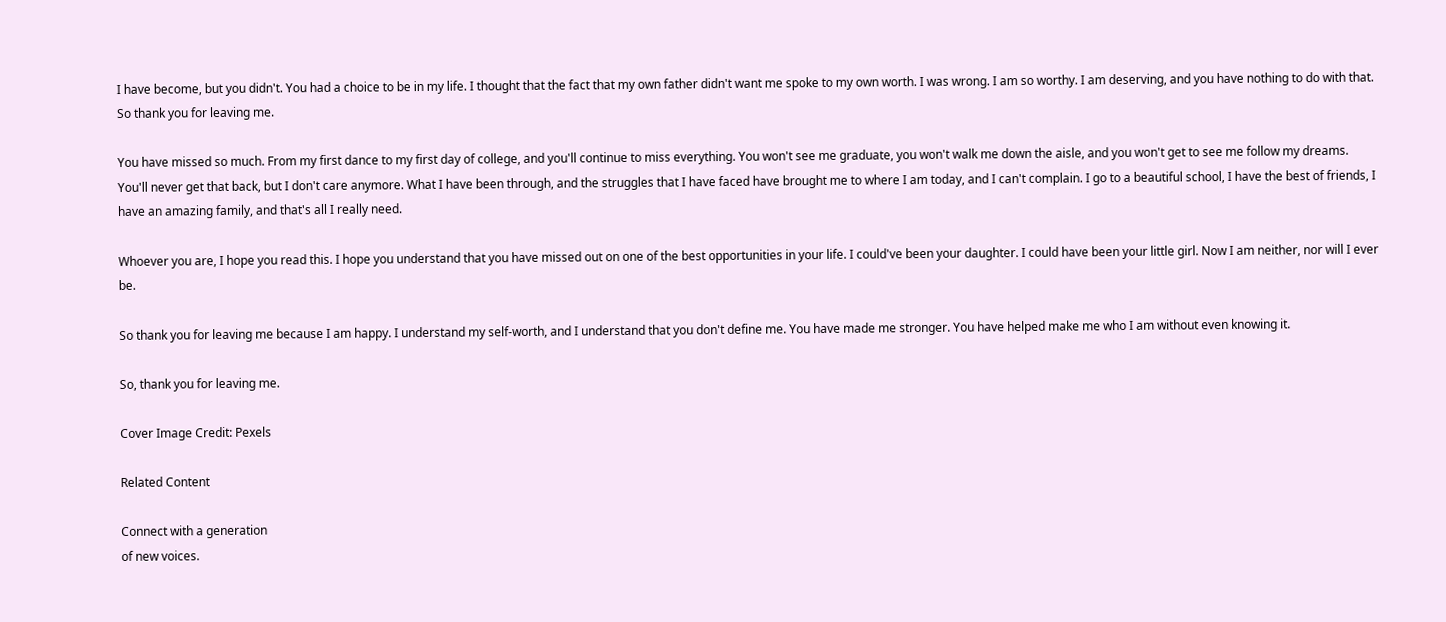I have become, but you didn't. You had a choice to be in my life. I thought that the fact that my own father didn't want me spoke to my own worth. I was wrong. I am so worthy. I am deserving, and you have nothing to do with that. So thank you for leaving me.

You have missed so much. From my first dance to my first day of college, and you'll continue to miss everything. You won't see me graduate, you won't walk me down the aisle, and you won't get to see me follow my dreams. You'll never get that back, but I don't care anymore. What I have been through, and the struggles that I have faced have brought me to where I am today, and I can't complain. I go to a beautiful school, I have the best of friends, I have an amazing family, and that's all I really need.

Whoever you are, I hope you read this. I hope you understand that you have missed out on one of the best opportunities in your life. I could've been your daughter. I could have been your little girl. Now I am neither, nor will I ever be.

So thank you for leaving me because I am happy. I understand my self-worth, and I understand that you don't define me. You have made me stronger. You have helped make me who I am without even knowing it.

So, thank you for leaving me.

Cover Image Credit: Pexels

Related Content

Connect with a generation
of new voices.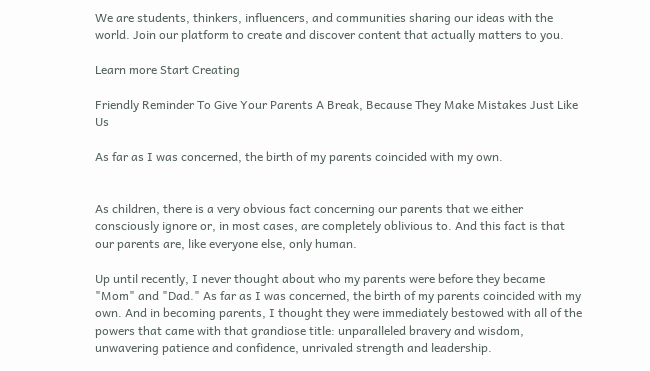We are students, thinkers, influencers, and communities sharing our ideas with the world. Join our platform to create and discover content that actually matters to you.

Learn more Start Creating

Friendly Reminder To Give Your Parents A Break, Because They Make Mistakes Just Like Us

As far as I was concerned, the birth of my parents coincided with my own.


As children, there is a very obvious fact concerning our parents that we either consciously ignore or, in most cases, are completely oblivious to. And this fact is that our parents are, like everyone else, only human.

Up until recently, I never thought about who my parents were before they became "Mom" and "Dad." As far as I was concerned, the birth of my parents coincided with my own. And in becoming parents, I thought they were immediately bestowed with all of the powers that came with that grandiose title: unparalleled bravery and wisdom, unwavering patience and confidence, unrivaled strength and leadership.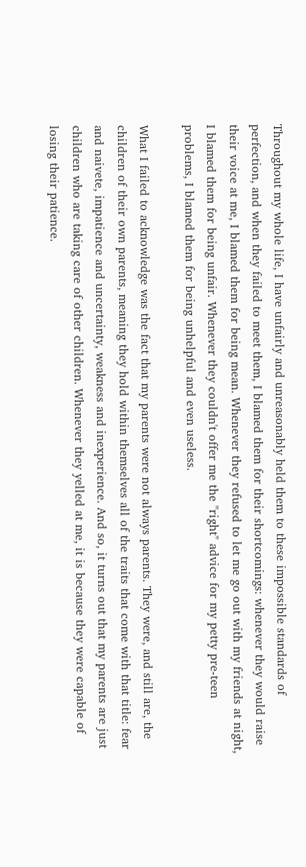Throughout my whole life, I have unfairly and unreasonably held them to these impossible standards of perfection, and when they failed to meet them, I blamed them for their shortcomings: whenever they would raise their voice at me, I blamed them for being mean. Whenever they refused to let me go out with my friends at night, I blamed them for being unfair. Whenever they couldn't offer me the "right" advice for my petty pre-teen problems, I blamed them for being unhelpful and even useless.

What I failed to acknowledge was the fact that my parents were not always parents. They were, and still are, the children of their own parents, meaning they hold within themselves all of the traits that come with that title: fear and naivete, impatience and uncertainty, weakness and inexperience. And so, it turns out that my parents are just children who are taking care of other children. Whenever they yelled at me, it is because they were capable of losing their patience.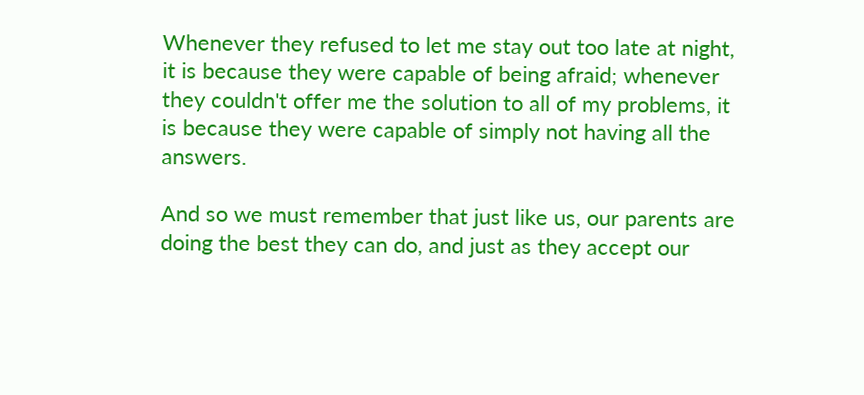Whenever they refused to let me stay out too late at night, it is because they were capable of being afraid; whenever they couldn't offer me the solution to all of my problems, it is because they were capable of simply not having all the answers.

And so we must remember that just like us, our parents are doing the best they can do, and just as they accept our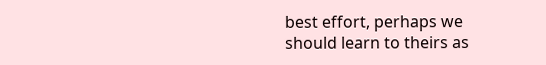best effort, perhaps we should learn to theirs as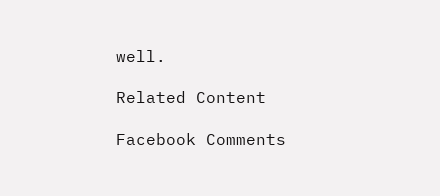well.

Related Content

Facebook Comments